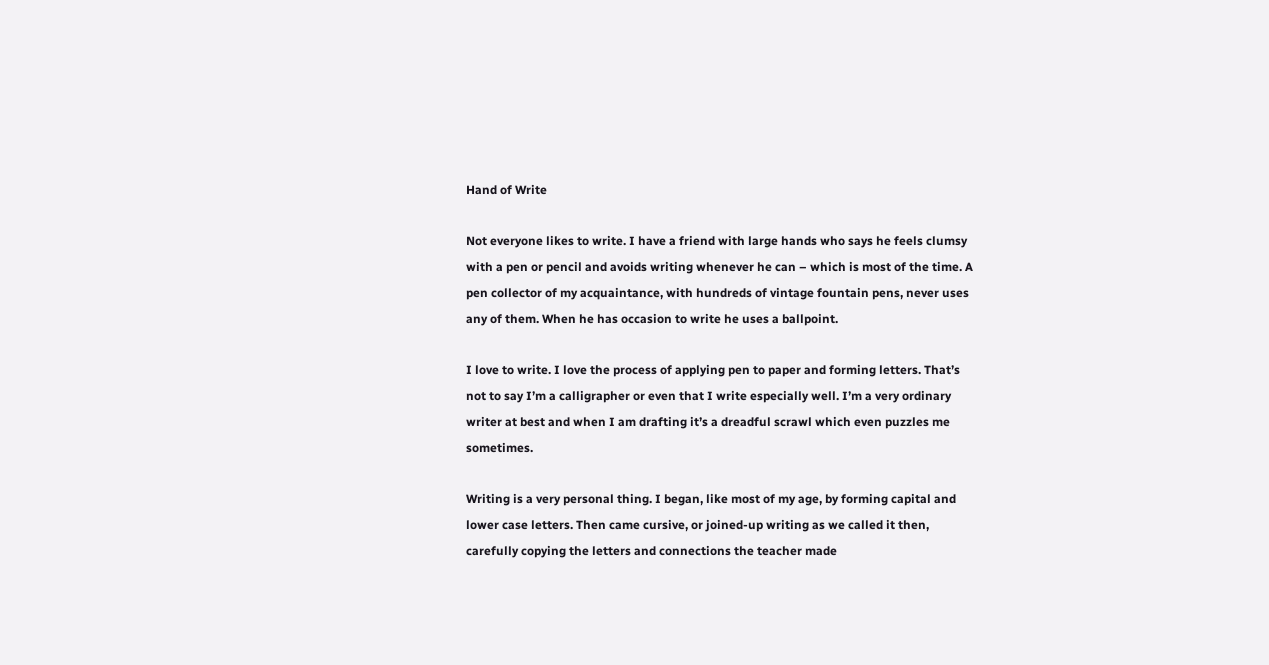Hand of Write

Not everyone likes to write. I have a friend with large hands who says he feels clumsy with a pen or pencil and avoids writing whenever he can – which is most of the time. A pen collector of my acquaintance, with hundreds of vintage fountain pens, never uses any of them. When he has occasion to write he uses a ballpoint.

I love to write. I love the process of applying pen to paper and forming letters. That’s not to say I’m a calligrapher or even that I write especially well. I’m a very ordinary writer at best and when I am drafting it’s a dreadful scrawl which even puzzles me sometimes.

Writing is a very personal thing. I began, like most of my age, by forming capital and lower case letters. Then came cursive, or joined-up writing as we called it then, carefully copying the letters and connections the teacher made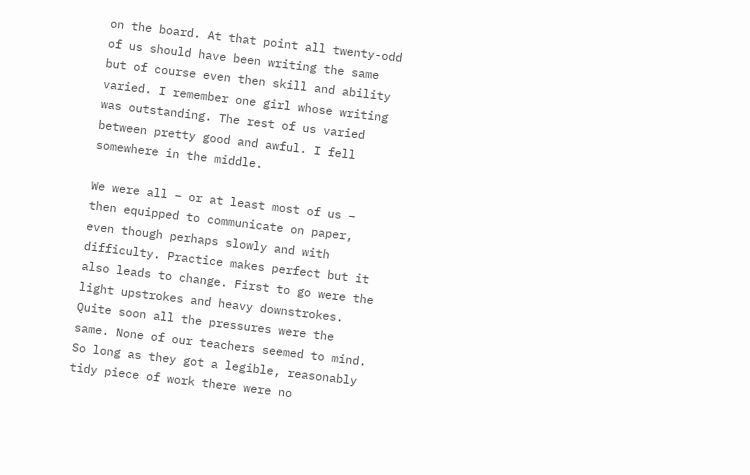on the board. At that point all twenty-odd of us should have been writing the same but of course even then skill and ability varied. I remember one girl whose writing was outstanding. The rest of us varied between pretty good and awful. I fell somewhere in the middle.

We were all – or at least most of us – then equipped to communicate on paper, even though perhaps slowly and with difficulty. Practice makes perfect but it also leads to change. First to go were the light upstrokes and heavy downstrokes. Quite soon all the pressures were the same. None of our teachers seemed to mind. So long as they got a legible, reasonably tidy piece of work there were no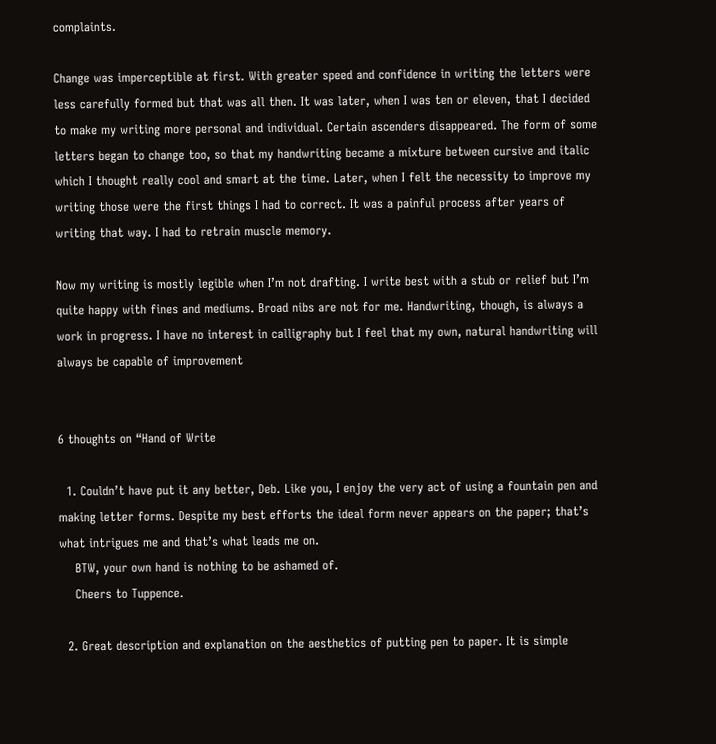complaints.

Change was imperceptible at first. With greater speed and confidence in writing the letters were less carefully formed but that was all then. It was later, when I was ten or eleven, that I decided to make my writing more personal and individual. Certain ascenders disappeared. The form of some letters began to change too, so that my handwriting became a mixture between cursive and italic which I thought really cool and smart at the time. Later, when I felt the necessity to improve my writing those were the first things I had to correct. It was a painful process after years of writing that way. I had to retrain muscle memory.

Now my writing is mostly legible when I’m not drafting. I write best with a stub or relief but I’m quite happy with fines and mediums. Broad nibs are not for me. Handwriting, though, is always a work in progress. I have no interest in calligraphy but I feel that my own, natural handwriting will always be capable of improvement


6 thoughts on “Hand of Write

  1. Couldn’t have put it any better, Deb. Like you, I enjoy the very act of using a fountain pen and making letter forms. Despite my best efforts the ideal form never appears on the paper; that’s what intrigues me and that’s what leads me on.
    BTW, your own hand is nothing to be ashamed of.
    Cheers to Tuppence.

  2. Great description and explanation on the aesthetics of putting pen to paper. It is simple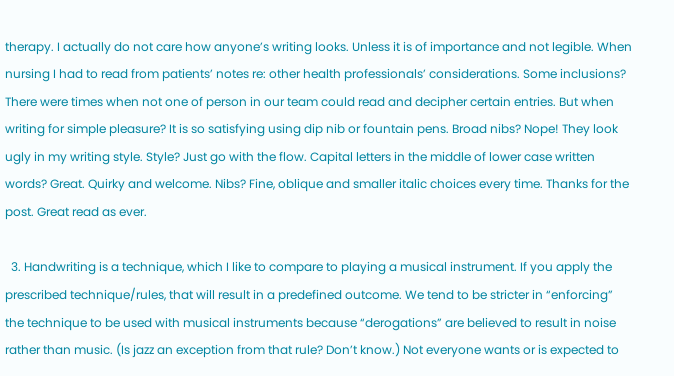therapy. I actually do not care how anyone’s writing looks. Unless it is of importance and not legible. When nursing I had to read from patients’ notes re: other health professionals’ considerations. Some inclusions? There were times when not one of person in our team could read and decipher certain entries. But when writing for simple pleasure? It is so satisfying using dip nib or fountain pens. Broad nibs? Nope! They look ugly in my writing style. Style? Just go with the flow. Capital letters in the middle of lower case written words? Great. Quirky and welcome. Nibs? Fine, oblique and smaller italic choices every time. Thanks for the post. Great read as ever.

  3. Handwriting is a technique, which I like to compare to playing a musical instrument. If you apply the prescribed technique/rules, that will result in a predefined outcome. We tend to be stricter in “enforcing” the technique to be used with musical instruments because “derogations” are believed to result in noise rather than music. (Is jazz an exception from that rule? Don’t know.) Not everyone wants or is expected to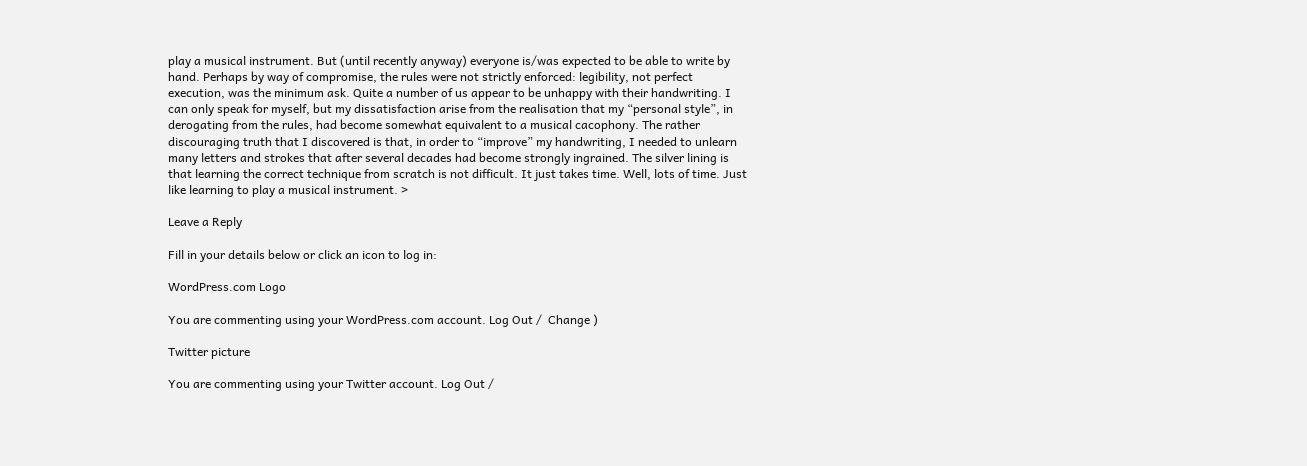play a musical instrument. But (until recently anyway) everyone is/was expected to be able to write by hand. Perhaps by way of compromise, the rules were not strictly enforced: legibility, not perfect execution, was the minimum ask. Quite a number of us appear to be unhappy with their handwriting. I can only speak for myself, but my dissatisfaction arise from the realisation that my “personal style”, in derogating from the rules, had become somewhat equivalent to a musical cacophony. The rather discouraging truth that I discovered is that, in order to “improve” my handwriting, I needed to unlearn many letters and strokes that after several decades had become strongly ingrained. The silver lining is that learning the correct technique from scratch is not difficult. It just takes time. Well, lots of time. Just like learning to play a musical instrument. >

Leave a Reply

Fill in your details below or click an icon to log in:

WordPress.com Logo

You are commenting using your WordPress.com account. Log Out /  Change )

Twitter picture

You are commenting using your Twitter account. Log Out /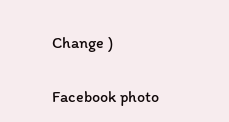Change )

Facebook photo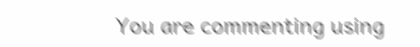You are commenting using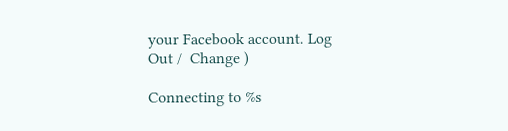your Facebook account. Log Out /  Change )

Connecting to %s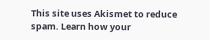This site uses Akismet to reduce spam. Learn how your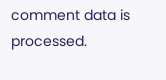comment data is processed.